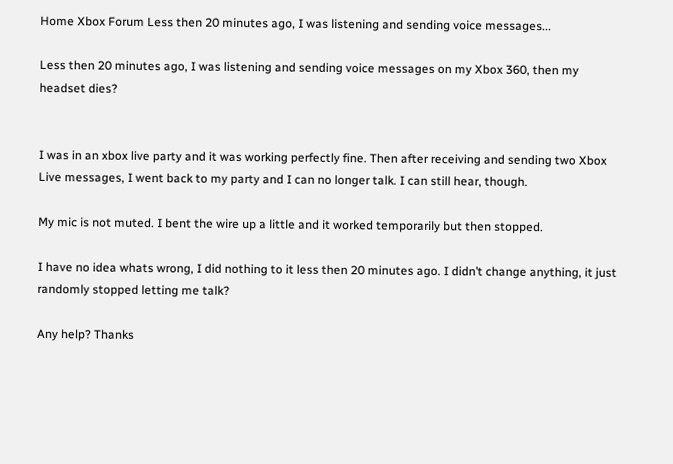Home Xbox Forum Less then 20 minutes ago, I was listening and sending voice messages...

Less then 20 minutes ago, I was listening and sending voice messages on my Xbox 360, then my headset dies?


I was in an xbox live party and it was working perfectly fine. Then after receiving and sending two Xbox Live messages, I went back to my party and I can no longer talk. I can still hear, though.

My mic is not muted. I bent the wire up a little and it worked temporarily but then stopped.

I have no idea whats wrong, I did nothing to it less then 20 minutes ago. I didn’t change anything, it just randomly stopped letting me talk?

Any help? Thanks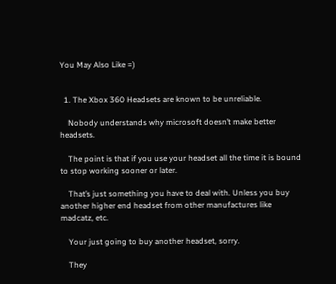You May Also Like =)


  1. The Xbox 360 Headsets are known to be unreliable.

    Nobody understands why microsoft doesn’t make better headsets.

    The point is that if you use your headset all the time it is bound to stop working sooner or later.

    That’s just something you have to deal with. Unless you buy another higher end headset from other manufactures like madcatz, etc.

    Your just going to buy another headset, sorry.

    They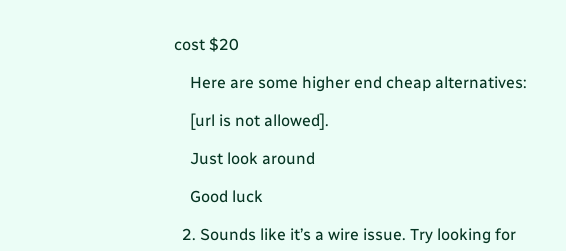cost $20

    Here are some higher end cheap alternatives:

    [url is not allowed].

    Just look around

    Good luck

  2. Sounds like it’s a wire issue. Try looking for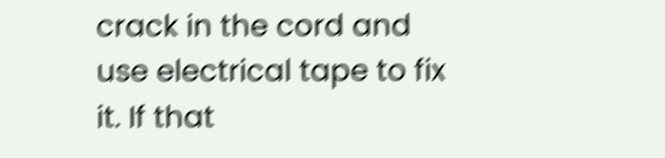crack in the cord and use electrical tape to fix it. If that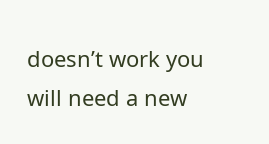doesn’t work you will need a new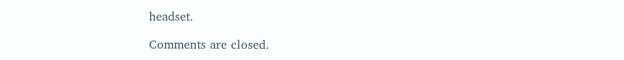headset.

Comments are closed.